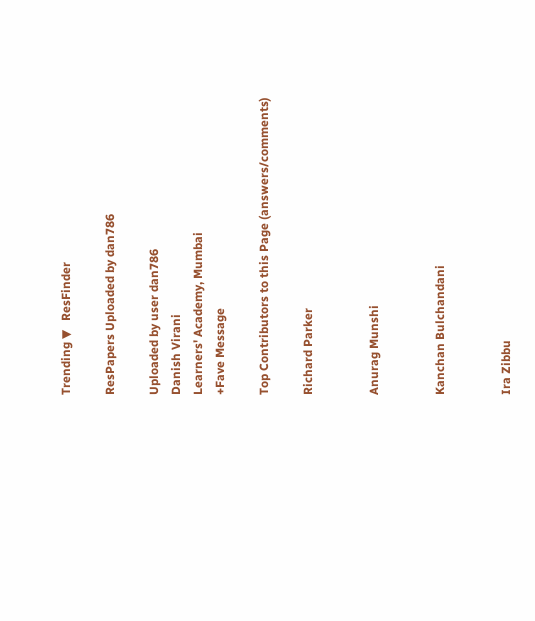Trending ▼   ResFinder

ResPapers Uploaded by dan786

Uploaded by user dan786
Danish Virani
Learners' Academy, Mumbai
+Fave Message

Top Contributors to this Page (answers/comments)

Richard Parker


Anurag Munshi


Kanchan Bulchandani


Ira Zibbu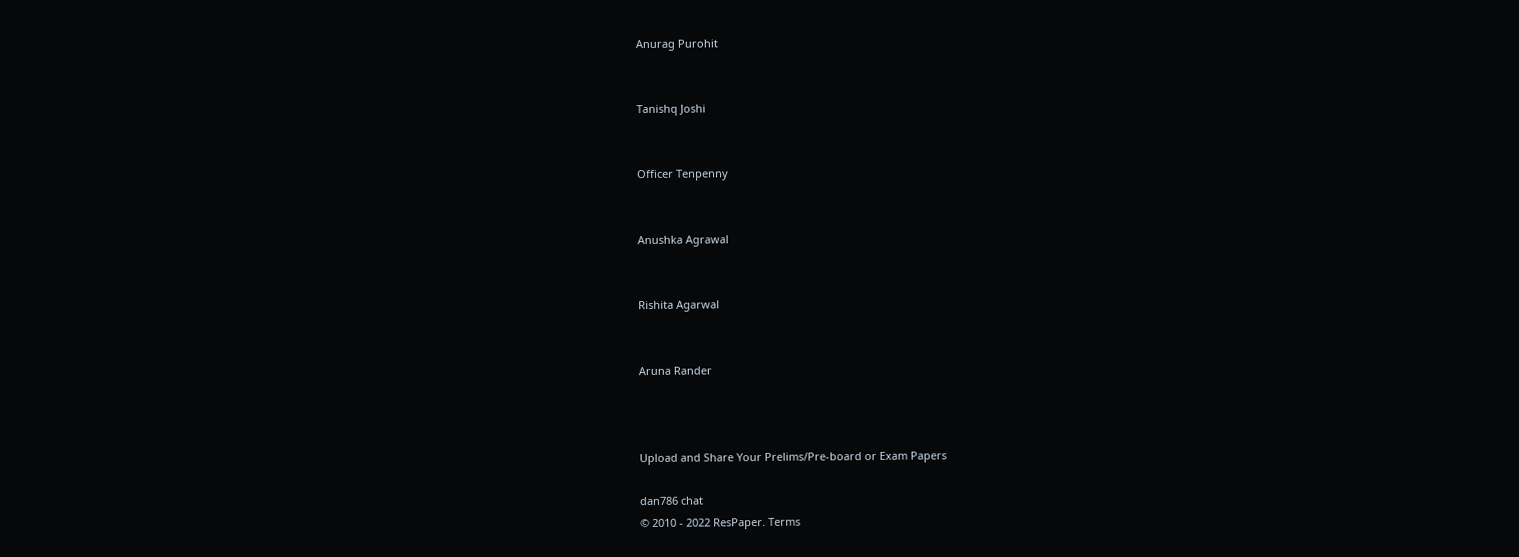Anurag Purohit


Tanishq Joshi


Officer Tenpenny


Anushka Agrawal


Rishita Agarwal


Aruna Rander



Upload and Share Your Prelims/Pre-board or Exam Papers

dan786 chat
© 2010 - 2022 ResPaper. Terms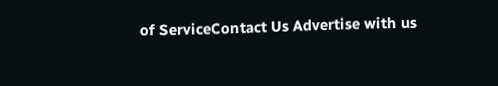of ServiceContact Us Advertise with us